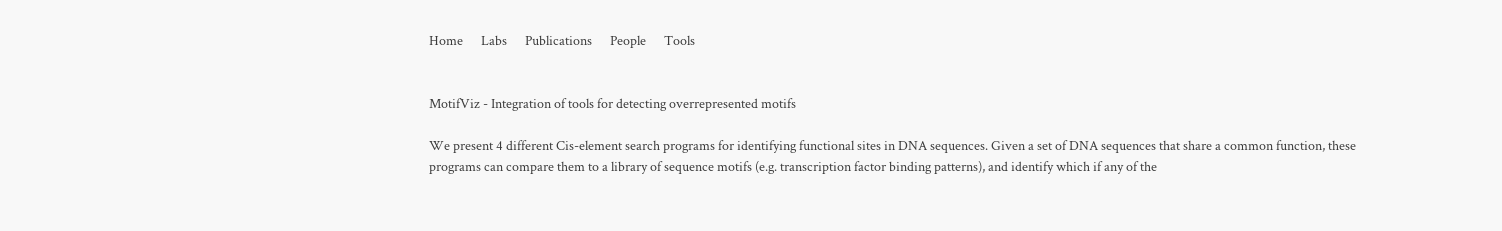Home      Labs      Publications      People      Tools


MotifViz - Integration of tools for detecting overrepresented motifs

We present 4 different Cis-element search programs for identifying functional sites in DNA sequences. Given a set of DNA sequences that share a common function, these programs can compare them to a library of sequence motifs (e.g. transcription factor binding patterns), and identify which if any of the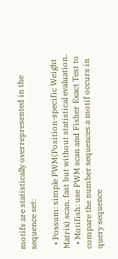motifs are statistically overrepresented in the sequence set:

  • Possum: simple PWM(Position-specific Weight Matrix) scan, fast but without statistical evaluation.
  • Motifish: use PWM scan and Fisher Exact Test to compare the number sequences a motif occurs in query sequence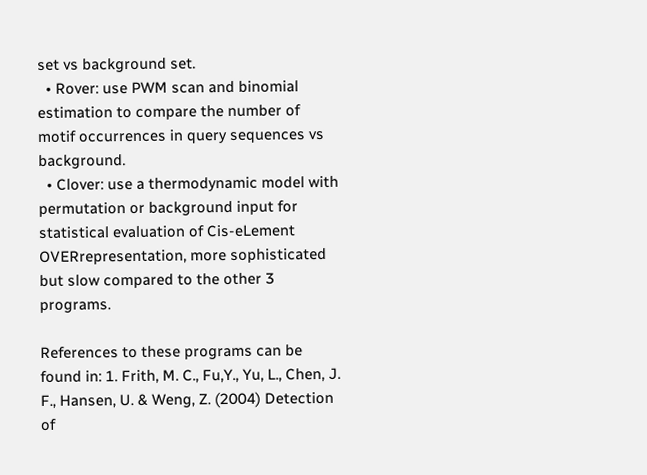set vs background set.
  • Rover: use PWM scan and binomial estimation to compare the number of motif occurrences in query sequences vs background.
  • Clover: use a thermodynamic model with permutation or background input for statistical evaluation of Cis-eLement OVERrepresentation, more sophisticated but slow compared to the other 3 programs.

References to these programs can be found in: 1. Frith, M. C., Fu,Y., Yu, L., Chen, J. F., Hansen, U. & Weng, Z. (2004) Detection of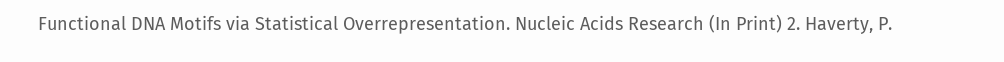Functional DNA Motifs via Statistical Overrepresentation. Nucleic Acids Research (In Print) 2. Haverty, P.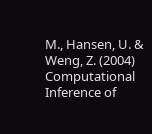M., Hansen, U. & Weng, Z. (2004) Computational Inference of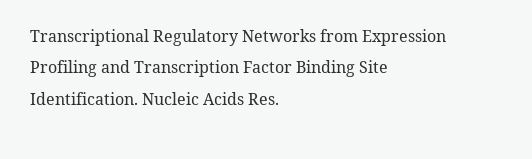Transcriptional Regulatory Networks from Expression Profiling and Transcription Factor Binding Site Identification. Nucleic Acids Res.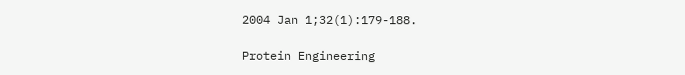2004 Jan 1;32(1):179-188.

Protein Engineering